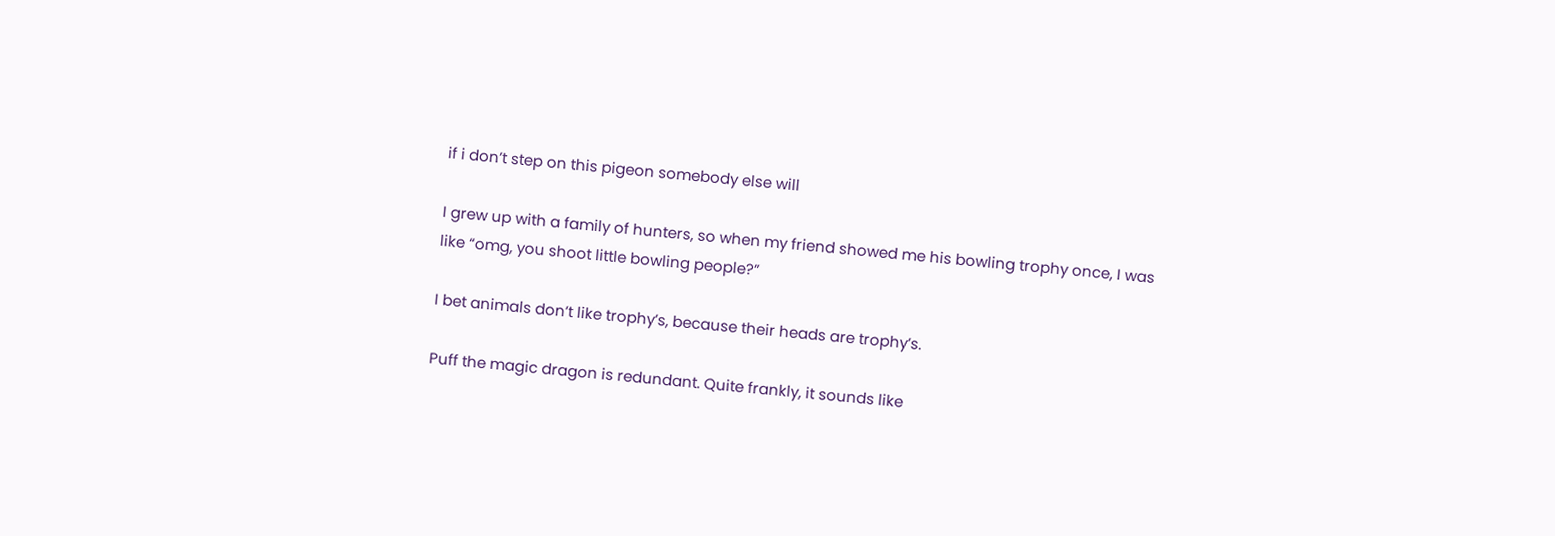if i don’t step on this pigeon somebody else will

I grew up with a family of hunters, so when my friend showed me his bowling trophy once, I was like “omg, you shoot little bowling people?”

I bet animals don’t like trophy’s, because their heads are trophy’s.

Puff the magic dragon is redundant. Quite frankly, it sounds like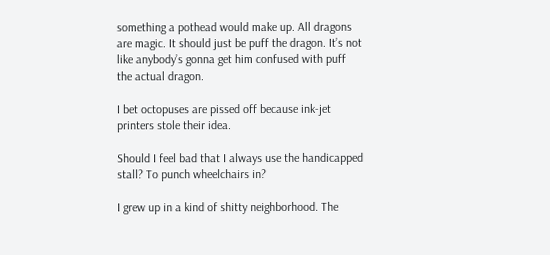something a pothead would make up. All dragons are magic. It should just be puff the dragon. It’s not like anybody’s gonna get him confused with puff the actual dragon.

I bet octopuses are pissed off because ink-jet printers stole their idea.

Should I feel bad that I always use the handicapped stall? To punch wheelchairs in?

I grew up in a kind of shitty neighborhood. The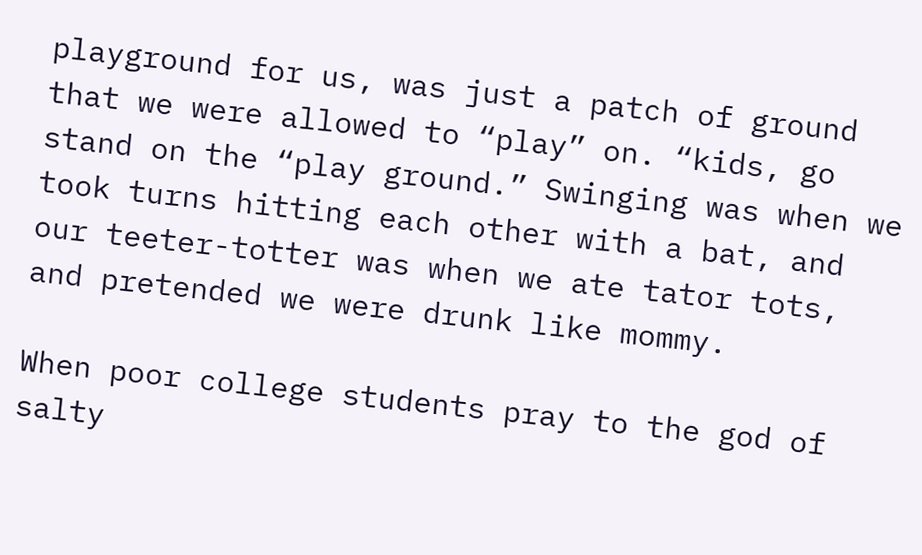playground for us, was just a patch of ground that we were allowed to “play” on. “kids, go stand on the “play ground.” Swinging was when we took turns hitting each other with a bat, and our teeter-totter was when we ate tator tots, and pretended we were drunk like mommy.

When poor college students pray to the god of salty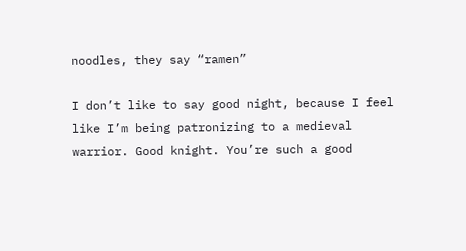noodles, they say “ramen”

I don’t like to say good night, because I feel like I’m being patronizing to a medieval warrior. Good knight. You’re such a good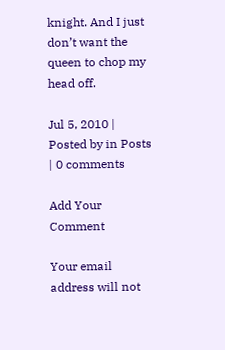knight. And I just don’t want the queen to chop my head off.

Jul 5, 2010 | Posted by in Posts | 0 comments

Add Your Comment

Your email address will not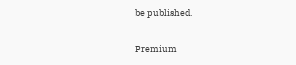be published.

Premium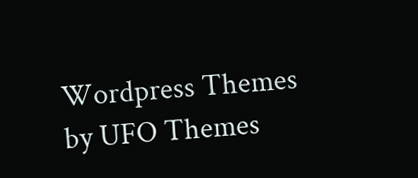Wordpress Themes by UFO Themes